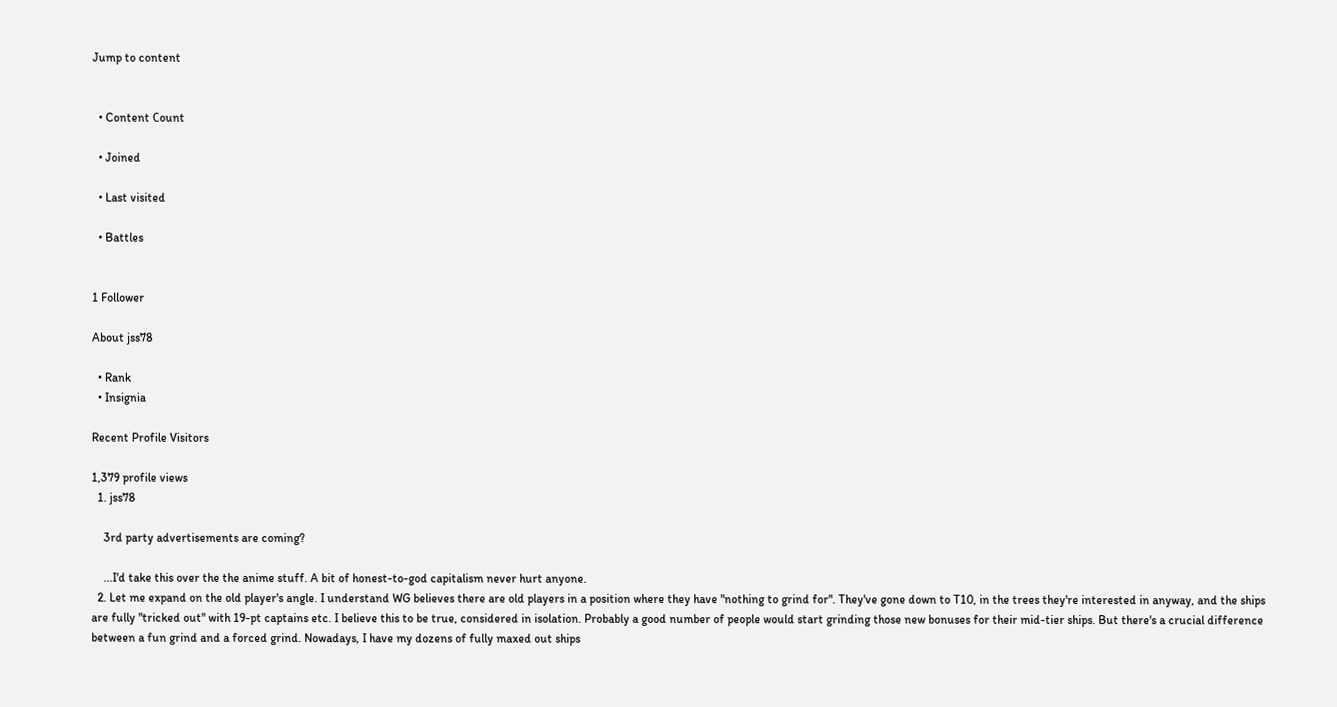Jump to content


  • Content Сount

  • Joined

  • Last visited

  • Battles


1 Follower

About jss78

  • Rank
  • Insignia

Recent Profile Visitors

1,379 profile views
  1. jss78

    3rd party advertisements are coming?

    ...I'd take this over the the anime stuff. A bit of honest-to-god capitalism never hurt anyone.
  2. Let me expand on the old player's angle. I understand WG believes there are old players in a position where they have "nothing to grind for". They've gone down to T10, in the trees they're interested in anyway, and the ships are fully "tricked out" with 19-pt captains etc. I believe this to be true, considered in isolation. Probably a good number of people would start grinding those new bonuses for their mid-tier ships. But there's a crucial difference between a fun grind and a forced grind. Nowadays, I have my dozens of fully maxed out ships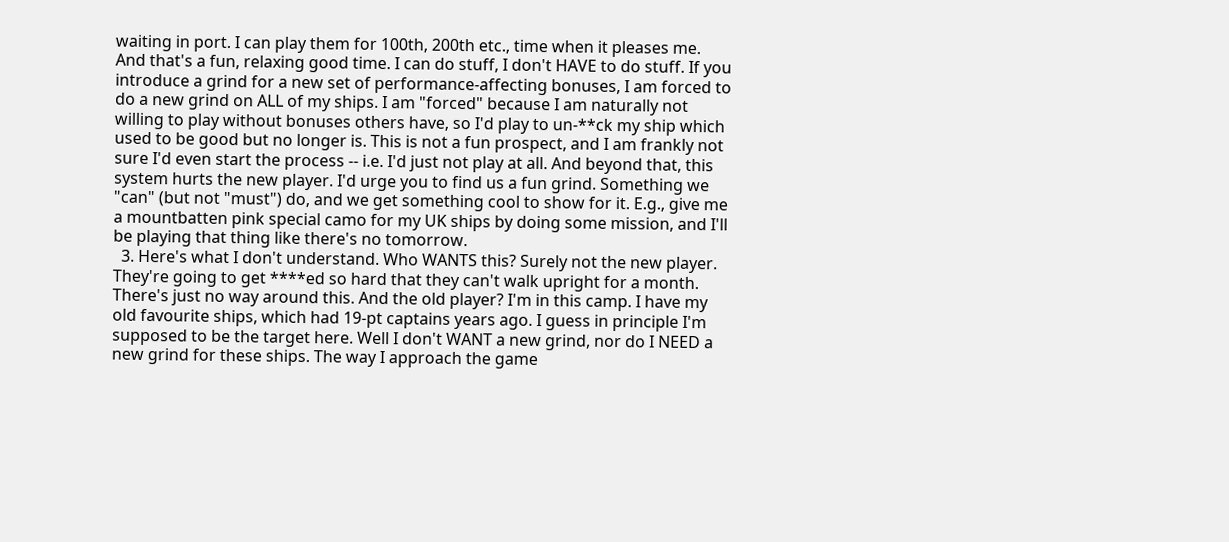waiting in port. I can play them for 100th, 200th etc., time when it pleases me. And that's a fun, relaxing good time. I can do stuff, I don't HAVE to do stuff. If you introduce a grind for a new set of performance-affecting bonuses, I am forced to do a new grind on ALL of my ships. I am "forced" because I am naturally not willing to play without bonuses others have, so I'd play to un-**ck my ship which used to be good but no longer is. This is not a fun prospect, and I am frankly not sure I'd even start the process -- i.e. I'd just not play at all. And beyond that, this system hurts the new player. I'd urge you to find us a fun grind. Something we "can" (but not "must") do, and we get something cool to show for it. E.g., give me a mountbatten pink special camo for my UK ships by doing some mission, and I'll be playing that thing like there's no tomorrow.
  3. Here's what I don't understand. Who WANTS this? Surely not the new player. They're going to get ****ed so hard that they can't walk upright for a month. There's just no way around this. And the old player? I'm in this camp. I have my old favourite ships, which had 19-pt captains years ago. I guess in principle I'm supposed to be the target here. Well I don't WANT a new grind, nor do I NEED a new grind for these ships. The way I approach the game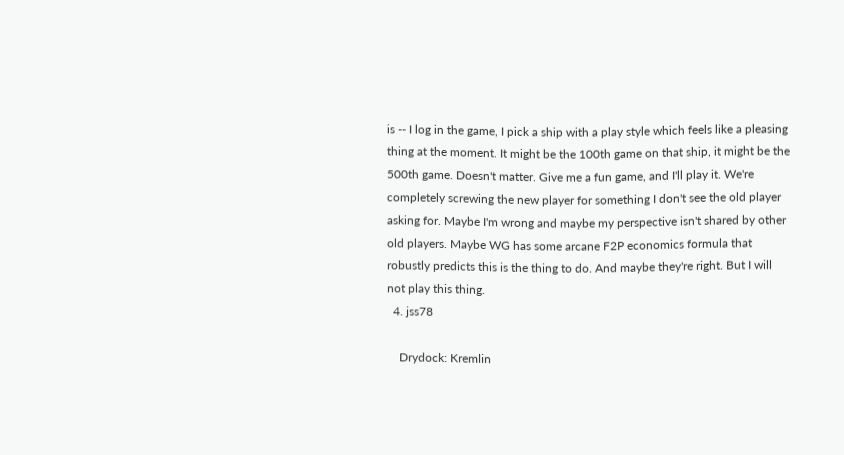is -- I log in the game, I pick a ship with a play style which feels like a pleasing thing at the moment. It might be the 100th game on that ship, it might be the 500th game. Doesn't matter. Give me a fun game, and I'll play it. We're completely screwing the new player for something I don't see the old player asking for. Maybe I'm wrong and maybe my perspective isn't shared by other old players. Maybe WG has some arcane F2P economics formula that robustly predicts this is the thing to do. And maybe they're right. But I will not play this thing.
  4. jss78

    Drydock: Kremlin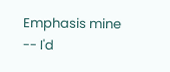Emphasis mine -- I'd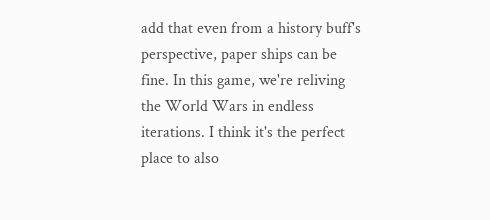add that even from a history buff's perspective, paper ships can be fine. In this game, we're reliving the World Wars in endless iterations. I think it's the perfect place to also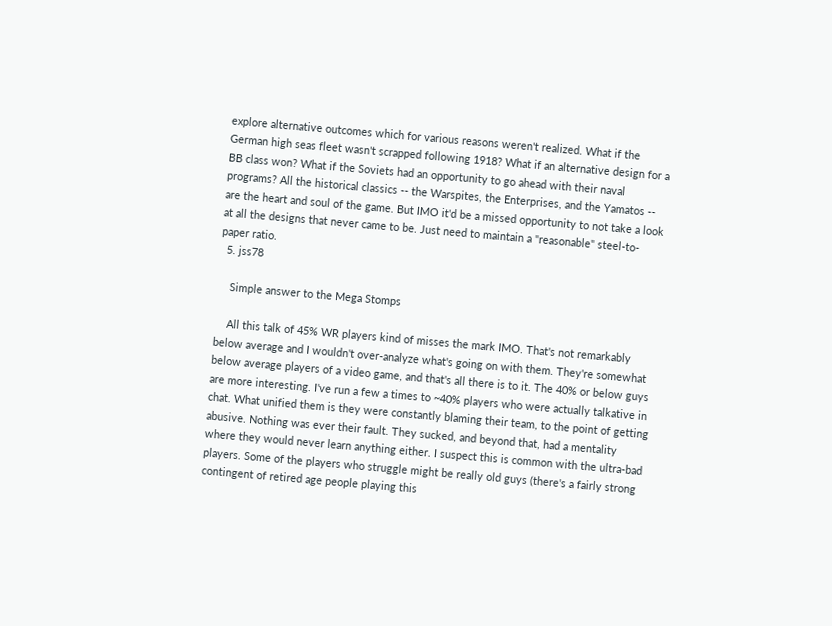explore alternative outcomes which for various reasons weren't realized. What if the German high seas fleet wasn't scrapped following 1918? What if an alternative design for a BB class won? What if the Soviets had an opportunity to go ahead with their naval programs? All the historical classics -- the Warspites, the Enterprises, and the Yamatos -- are the heart and soul of the game. But IMO it'd be a missed opportunity to not take a look at all the designs that never came to be. Just need to maintain a "reasonable" steel-to-paper ratio.
  5. jss78

    Simple answer to the Mega Stomps

    All this talk of 45% WR players kind of misses the mark IMO. That's not remarkably below average and I wouldn't over-analyze what's going on with them. They're somewhat below average players of a video game, and that's all there is to it. The 40% or below guys are more interesting. I've run a few a times to ~40% players who were actually talkative in chat. What unified them is they were constantly blaming their team, to the point of getting abusive. Nothing was ever their fault. They sucked, and beyond that, had a mentality where they would never learn anything either. I suspect this is common with the ultra-bad players. Some of the players who struggle might be really old guys (there's a fairly strong contingent of retired age people playing this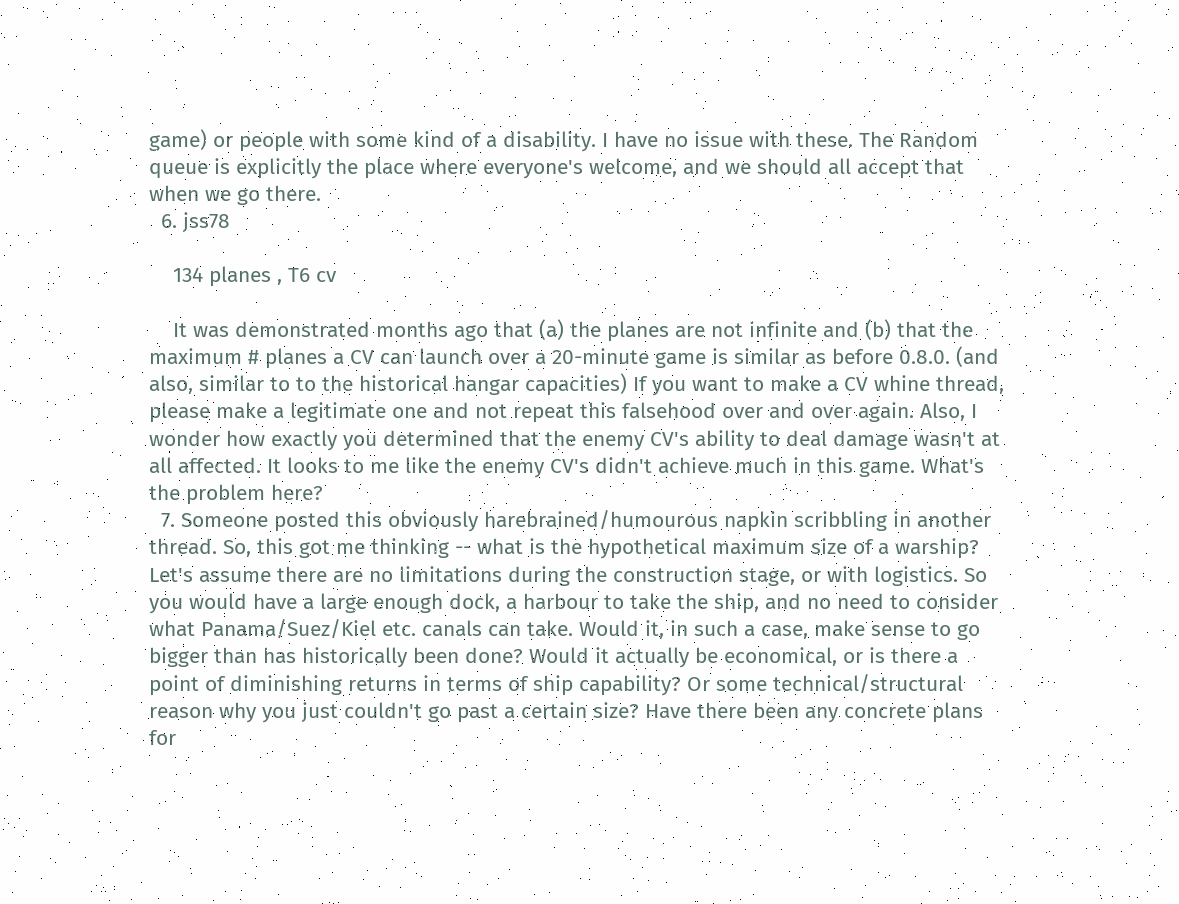game) or people with some kind of a disability. I have no issue with these. The Random queue is explicitly the place where everyone's welcome, and we should all accept that when we go there.
  6. jss78

    134 planes , T6 cv

    It was demonstrated months ago that (a) the planes are not infinite and (b) that the maximum # planes a CV can launch over a 20-minute game is similar as before 0.8.0. (and also, similar to to the historical hangar capacities) If you want to make a CV whine thread, please make a legitimate one and not repeat this falsehood over and over again. Also, I wonder how exactly you determined that the enemy CV's ability to deal damage wasn't at all affected. It looks to me like the enemy CV's didn't achieve much in this game. What's the problem here?
  7. Someone posted this obviously harebrained/humourous napkin scribbling in another thread. So, this got me thinking -- what is the hypothetical maximum size of a warship? Let's assume there are no limitations during the construction stage, or with logistics. So you would have a large enough dock, a harbour to take the ship, and no need to consider what Panama/Suez/Kiel etc. canals can take. Would it, in such a case, make sense to go bigger than has historically been done? Would it actually be economical, or is there a point of diminishing returns in terms of ship capability? Or some technical/structural reason why you just couldn't go past a certain size? Have there been any concrete plans for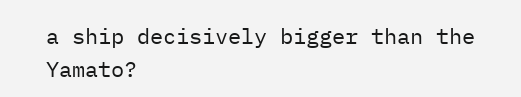a ship decisively bigger than the Yamato?